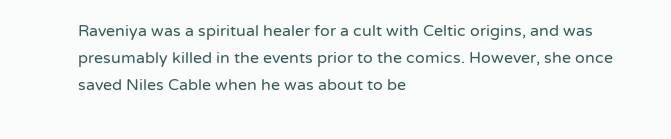Raveniya was a spiritual healer for a cult with Celtic origins, and was presumably killed in the events prior to the comics. However, she once saved Niles Cable when he was about to be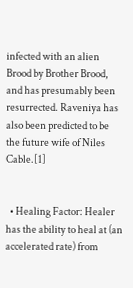infected with an alien Brood by Brother Brood, and has presumably been resurrected. Raveniya has also been predicted to be the future wife of Niles Cable.[1]


  • Healing Factor: Healer has the ability to heal at (an accelerated rate) from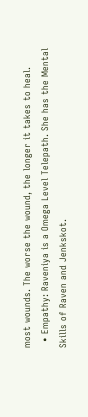most wounds. The worse the wound, the longer it takes to heal.
  • Empathy: Raveniya is a Omega Level Telepath. She has the Mental Skills of Raven and Jenkskot.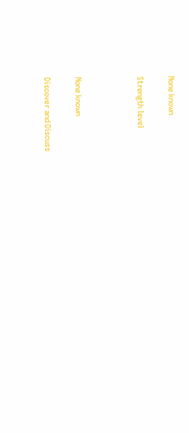None known

Strength level



None known

Discover and Discuss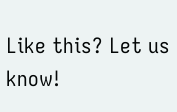Like this? Let us know!